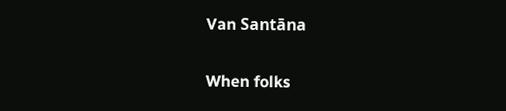Van Santāna

When folks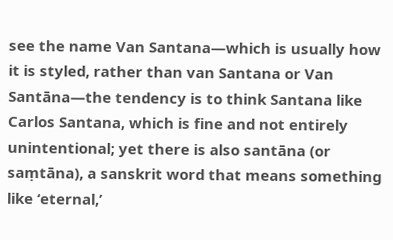see the name Van Santana—which is usually how it is styled, rather than van Santana or Van Santāna—the tendency is to think Santana like Carlos Santana, which is fine and not entirely unintentional; yet there is also santāna (or saṃtāna), a sanskrit word that means something like ‘eternal,’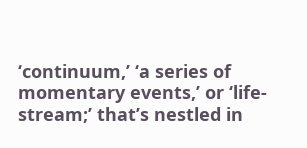‘continuum,’ ‘a series of momentary events,’ or ‘life-stream;’ that’s nestled in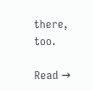there, too.

Read →